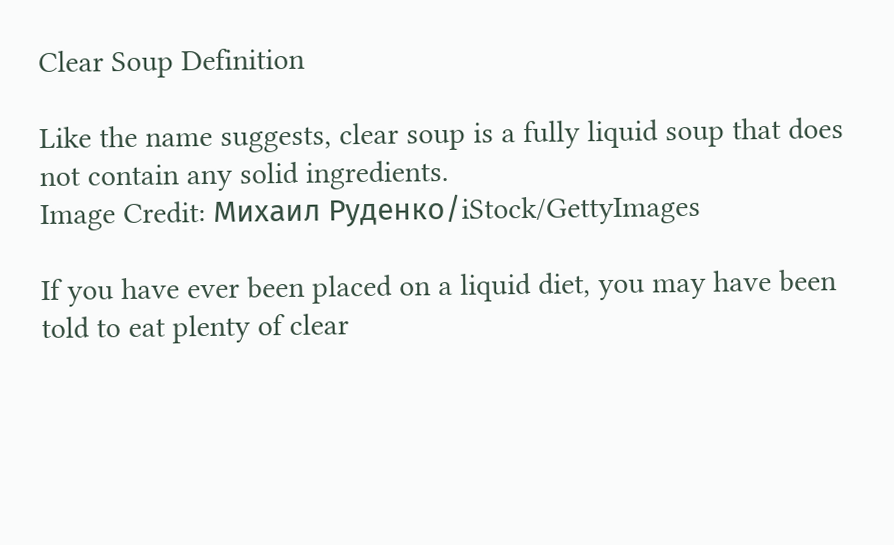Clear Soup Definition

Like the name suggests, clear soup is a fully liquid soup that does not contain any solid ingredients.
Image Credit: Михаил Руденко/iStock/GettyImages

If you have ever been placed on a liquid diet, you may have been told to eat plenty of clear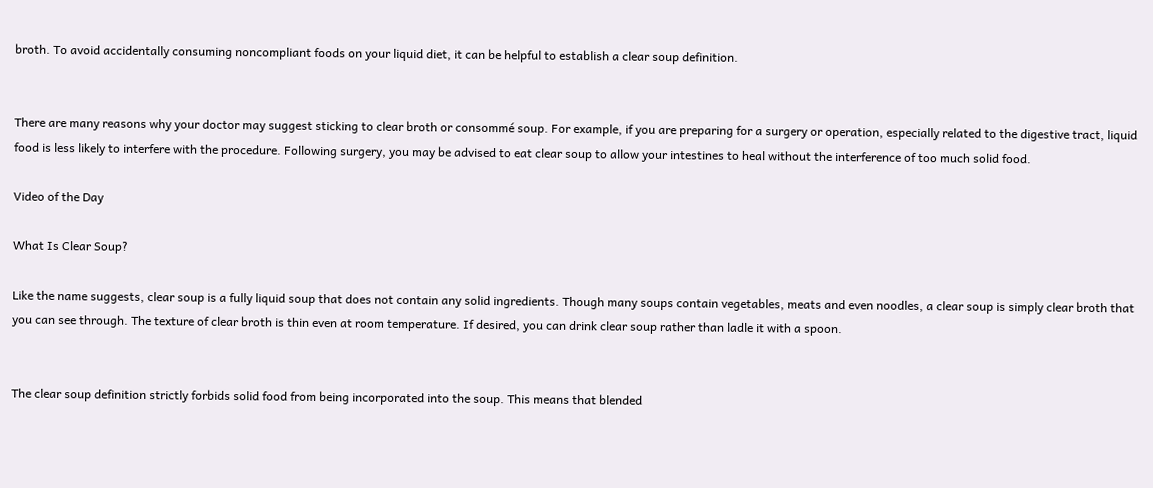broth. To avoid accidentally consuming noncompliant foods on your liquid diet, it can be helpful to establish a clear soup definition.


There are many reasons why your doctor may suggest sticking to clear broth or consommé soup. For example, if you are preparing for a surgery or operation, especially related to the digestive tract, liquid food is less likely to interfere with the procedure. Following surgery, you may be advised to eat clear soup to allow your intestines to heal without the interference of too much solid food.

Video of the Day

What Is Clear Soup?

Like the name suggests, clear soup is a fully liquid soup that does not contain any solid ingredients. Though many soups contain vegetables, meats and even noodles, a clear soup is simply clear broth that you can see through. The texture of clear broth is thin even at room temperature. If desired, you can drink clear soup rather than ladle it with a spoon.


The clear soup definition strictly forbids solid food from being incorporated into the soup. This means that blended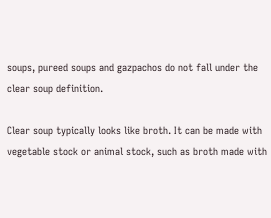soups, pureed soups and gazpachos do not fall under the clear soup definition.

Clear soup typically looks like broth. It can be made with vegetable stock or animal stock, such as broth made with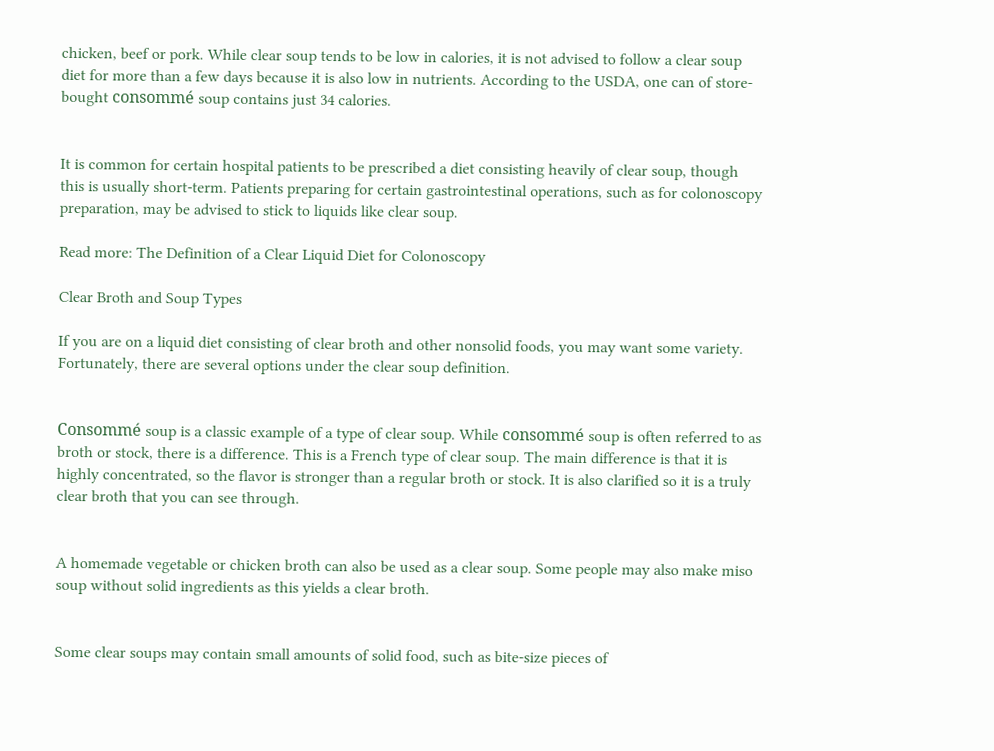chicken, beef or pork. While clear soup tends to be low in calories, it is not advised to follow a clear soup diet for more than a few days because it is also low in nutrients. According to the USDA, one can of store-bought consommé soup contains just 34 calories.


It is common for certain hospital patients to be prescribed a diet consisting heavily of clear soup, though this is usually short-term. Patients preparing for certain gastrointestinal operations, such as for colonoscopy preparation, may be advised to stick to liquids like clear soup.

Read more: The Definition of a Clear Liquid Diet for Colonoscopy

Clear Broth and Soup Types

If you are on a liquid diet consisting of clear broth and other nonsolid foods, you may want some variety. Fortunately, there are several options under the clear soup definition.


Consommé soup is a classic example of a type of clear soup. While consommé soup is often referred to as broth or stock, there is a difference. This is a French type of clear soup. The main difference is that it is highly concentrated, so the flavor is stronger than a regular broth or stock. It is also clarified so it is a truly clear broth that you can see through.


A homemade vegetable or chicken broth can also be used as a clear soup. Some people may also make miso soup without solid ingredients as this yields a clear broth.


Some clear soups may contain small amounts of solid food, such as bite-size pieces of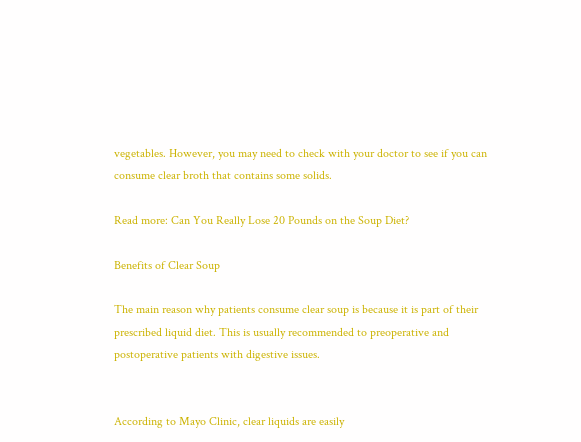vegetables. However, you may need to check with your doctor to see if you can consume clear broth that contains some solids.

Read more: Can You Really Lose 20 Pounds on the Soup Diet?

Benefits of Clear Soup

The main reason why patients consume clear soup is because it is part of their prescribed liquid diet. This is usually recommended to preoperative and postoperative patients with digestive issues.


According to Mayo Clinic, clear liquids are easily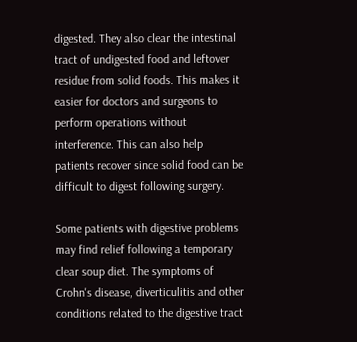digested. They also clear the intestinal tract of undigested food and leftover residue from solid foods. This makes it easier for doctors and surgeons to perform operations without interference. This can also help patients recover since solid food can be difficult to digest following surgery.

Some patients with digestive problems may find relief following a temporary clear soup diet. The symptoms of Crohn's disease, diverticulitis and other conditions related to the digestive tract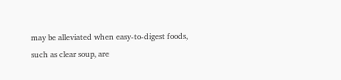may be alleviated when easy-to-digest foods, such as clear soup, are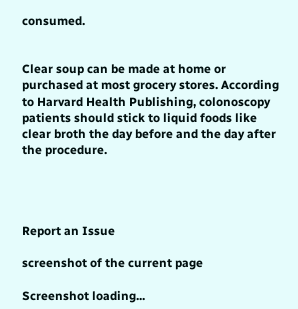consumed.


Clear soup can be made at home or purchased at most grocery stores. According to Harvard Health Publishing, colonoscopy patients should stick to liquid foods like clear broth the day before and the day after the procedure.




Report an Issue

screenshot of the current page

Screenshot loading...